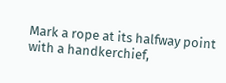Mark a rope at its halfway point with a handkerchief,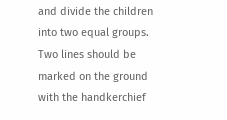and divide the children into two equal groups. Two lines should be marked on the ground with the handkerchief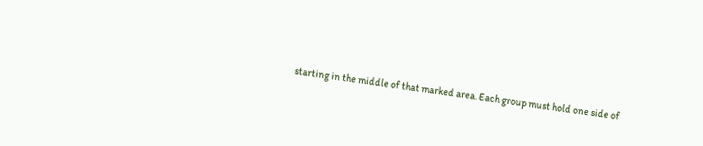starting in the middle of that marked area. Each group must hold one side of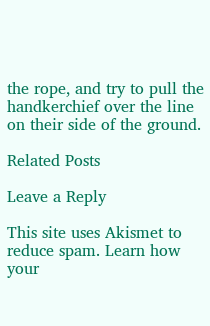the rope, and try to pull the handkerchief over the line on their side of the ground.

Related Posts

Leave a Reply

This site uses Akismet to reduce spam. Learn how your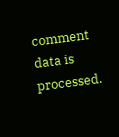comment data is processed.